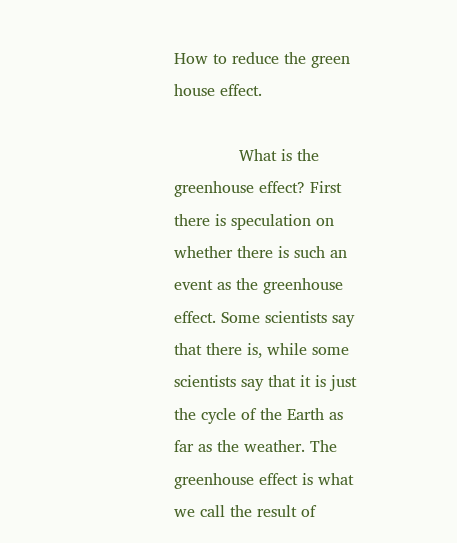How to reduce the green house effect.

             What is the greenhouse effect? First there is speculation on whether there is such an event as the greenhouse effect. Some scientists say that there is, while some scientists say that it is just the cycle of the Earth as far as the weather. The greenhouse effect is what we call the result of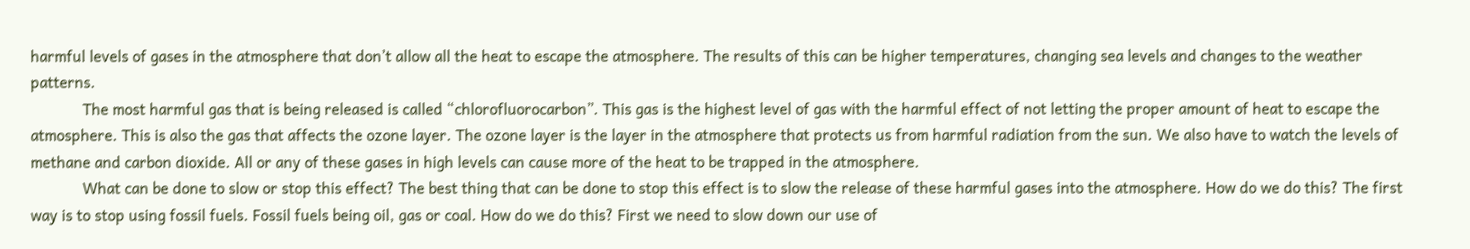harmful levels of gases in the atmosphere that don’t allow all the heat to escape the atmosphere. The results of this can be higher temperatures, changing sea levels and changes to the weather patterns.
             The most harmful gas that is being released is called “chlorofluorocarbon”. This gas is the highest level of gas with the harmful effect of not letting the proper amount of heat to escape the atmosphere. This is also the gas that affects the ozone layer. The ozone layer is the layer in the atmosphere that protects us from harmful radiation from the sun. We also have to watch the levels of methane and carbon dioxide. All or any of these gases in high levels can cause more of the heat to be trapped in the atmosphere.
             What can be done to slow or stop this effect? The best thing that can be done to stop this effect is to slow the release of these harmful gases into the atmosphere. How do we do this? The first way is to stop using fossil fuels. Fossil fuels being oil, gas or coal. How do we do this? First we need to slow down our use of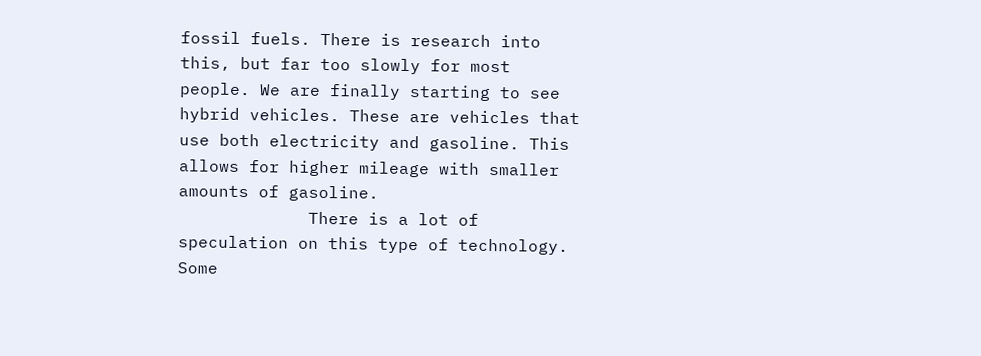fossil fuels. There is research into this, but far too slowly for most people. We are finally starting to see hybrid vehicles. These are vehicles that use both electricity and gasoline. This allows for higher mileage with smaller amounts of gasoline.
             There is a lot of speculation on this type of technology. Some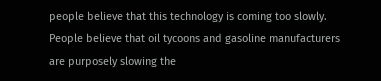people believe that this technology is coming too slowly. People believe that oil tycoons and gasoline manufacturers are purposely slowing the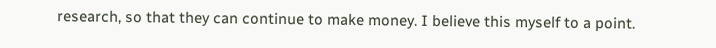research, so that they can continue to make money. I believe this myself to a point.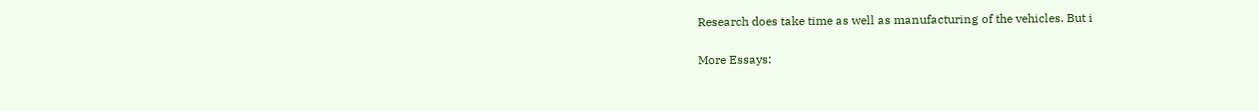Research does take time as well as manufacturing of the vehicles. But i

More Essays: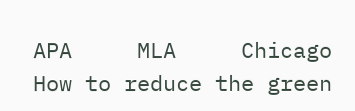APA     MLA     Chicago
How to reduce the green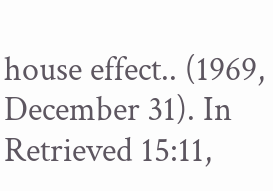house effect.. (1969, December 31). In Retrieved 15:11,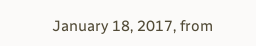January 18, 2017, from